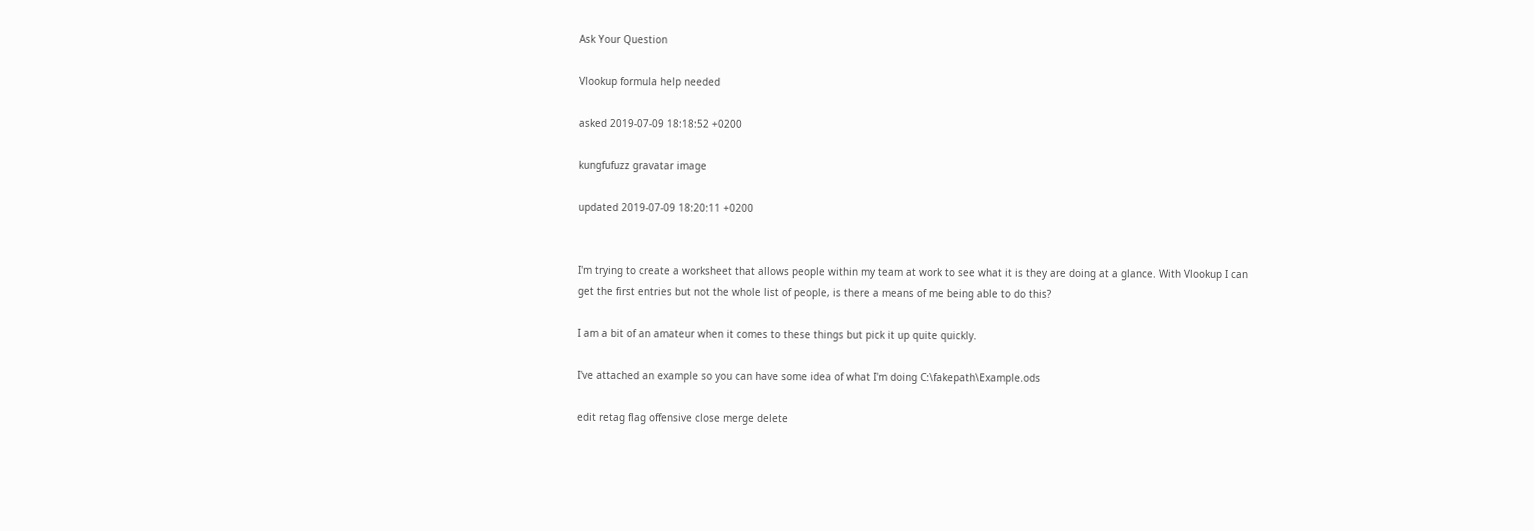Ask Your Question

Vlookup formula help needed

asked 2019-07-09 18:18:52 +0200

kungfufuzz gravatar image

updated 2019-07-09 18:20:11 +0200


I'm trying to create a worksheet that allows people within my team at work to see what it is they are doing at a glance. With Vlookup I can get the first entries but not the whole list of people, is there a means of me being able to do this?

I am a bit of an amateur when it comes to these things but pick it up quite quickly.

I've attached an example so you can have some idea of what I'm doing C:\fakepath\Example.ods

edit retag flag offensive close merge delete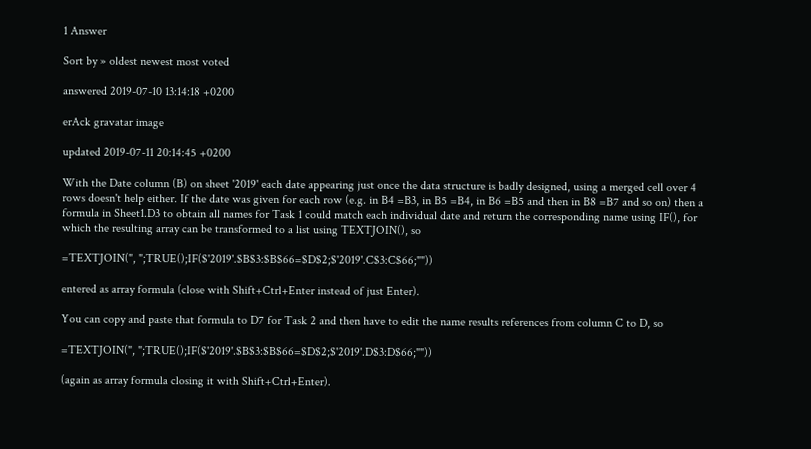1 Answer

Sort by » oldest newest most voted

answered 2019-07-10 13:14:18 +0200

erAck gravatar image

updated 2019-07-11 20:14:45 +0200

With the Date column (B) on sheet '2019' each date appearing just once the data structure is badly designed, using a merged cell over 4 rows doesn't help either. If the date was given for each row (e.g. in B4 =B3, in B5 =B4, in B6 =B5 and then in B8 =B7 and so on) then a formula in Sheet1.D3 to obtain all names for Task 1 could match each individual date and return the corresponding name using IF(), for which the resulting array can be transformed to a list using TEXTJOIN(), so

=TEXTJOIN(", ";TRUE();IF($'2019'.$B$3:$B$66=$D$2;$'2019'.C$3:C$66;""))

entered as array formula (close with Shift+Ctrl+Enter instead of just Enter).

You can copy and paste that formula to D7 for Task 2 and then have to edit the name results references from column C to D, so

=TEXTJOIN(", ";TRUE();IF($'2019'.$B$3:$B$66=$D$2;$'2019'.D$3:D$66;""))

(again as array formula closing it with Shift+Ctrl+Enter).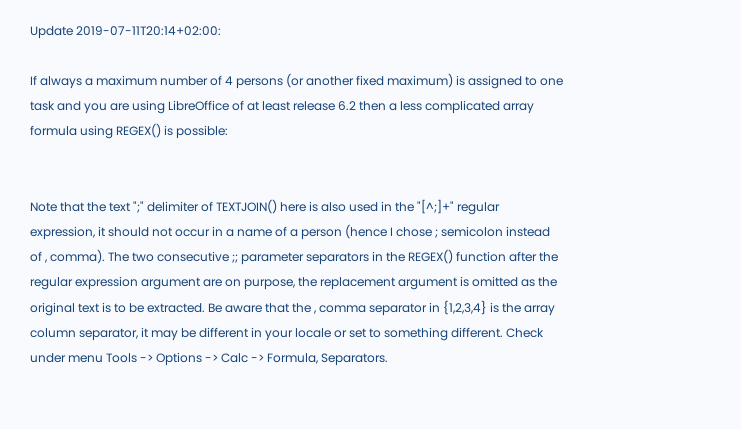Update 2019-07-11T20:14+02:00:

If always a maximum number of 4 persons (or another fixed maximum) is assigned to one task and you are using LibreOffice of at least release 6.2 then a less complicated array formula using REGEX() is possible:


Note that the text ";" delimiter of TEXTJOIN() here is also used in the "[^;]+" regular expression, it should not occur in a name of a person (hence I chose ; semicolon instead of , comma). The two consecutive ;; parameter separators in the REGEX() function after the regular expression argument are on purpose, the replacement argument is omitted as the original text is to be extracted. Be aware that the , comma separator in {1,2,3,4} is the array column separator, it may be different in your locale or set to something different. Check under menu Tools -> Options -> Calc -> Formula, Separators.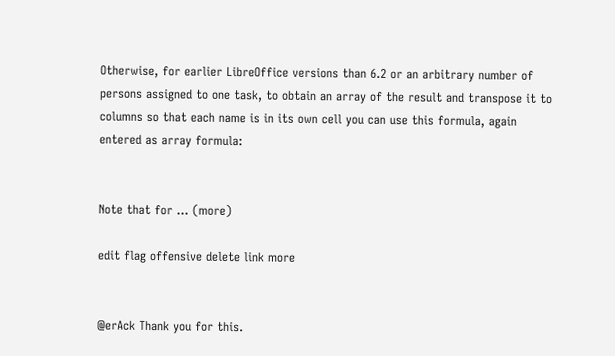Otherwise, for earlier LibreOffice versions than 6.2 or an arbitrary number of persons assigned to one task, to obtain an array of the result and transpose it to columns so that each name is in its own cell you can use this formula, again entered as array formula:


Note that for ... (more)

edit flag offensive delete link more


@erAck Thank you for this.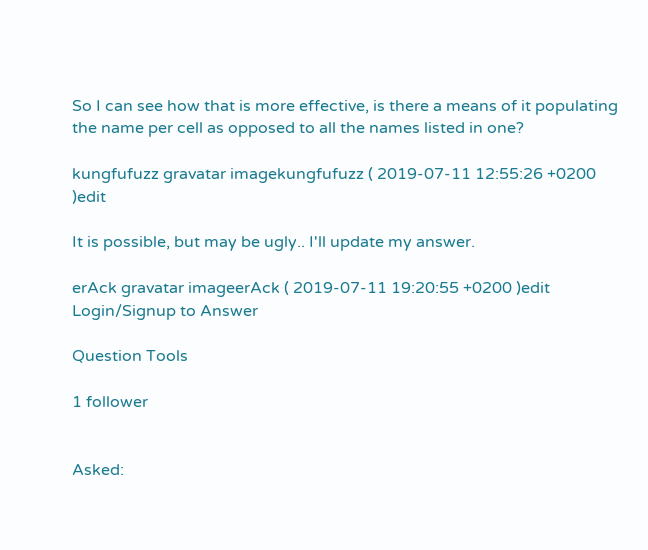So I can see how that is more effective, is there a means of it populating the name per cell as opposed to all the names listed in one?

kungfufuzz gravatar imagekungfufuzz ( 2019-07-11 12:55:26 +0200 )edit

It is possible, but may be ugly.. I'll update my answer.

erAck gravatar imageerAck ( 2019-07-11 19:20:55 +0200 )edit
Login/Signup to Answer

Question Tools

1 follower


Asked: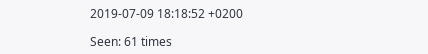2019-07-09 18:18:52 +0200

Seen: 61 times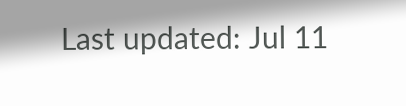Last updated: Jul 11